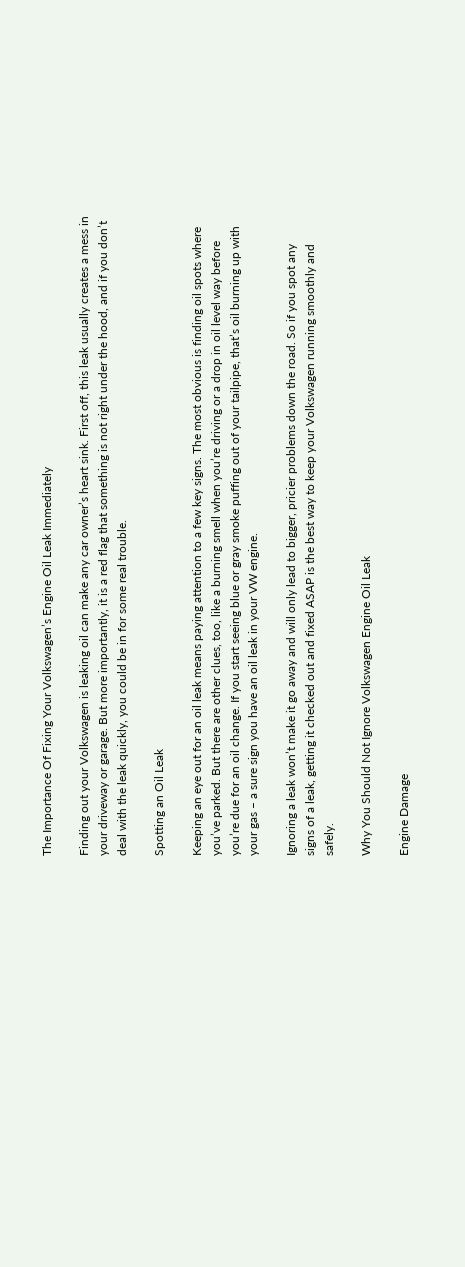The Importance Of Fixing Your Volkswagen’s Engine Oil Leak Immediately

Finding out your Volkswagen is leaking oil can make any car owner’s heart sink. First off, this leak usually creates a mess in your driveway or garage. But more importantly, it is a red flag that something is not right under the hood, and if you don’t deal with the leak quickly, you could be in for some real trouble.

Spotting an Oil Leak

Keeping an eye out for an oil leak means paying attention to a few key signs. The most obvious is finding oil spots where you’ve parked. But there are other clues, too, like a burning smell when you’re driving or a drop in oil level way before you’re due for an oil change. If you start seeing blue or gray smoke puffing out of your tailpipe, that’s oil burning up with your gas – a sure sign you have an oil leak in your VW engine.

Ignoring a leak won’t make it go away and will only lead to bigger, pricier problems down the road. So if you spot any signs of a leak, getting it checked out and fixed ASAP is the best way to keep your Volkswagen running smoothly and safely.

Why You Should Not Ignore Volkswagen Engine Oil Leak

Engine Damage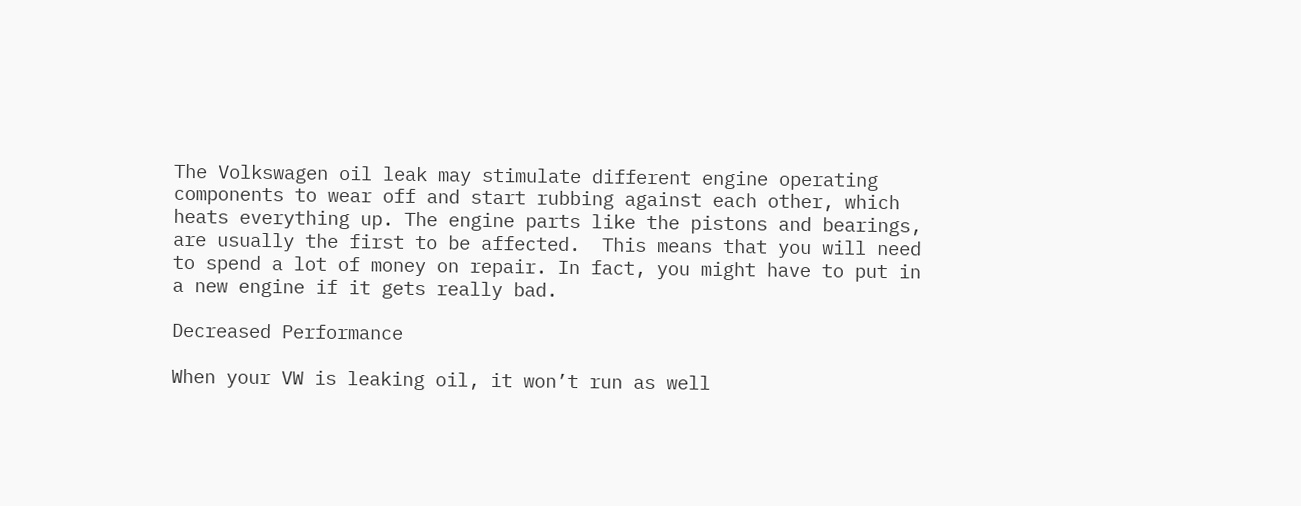The Volkswagen oil leak may stimulate different engine operating components to wear off and start rubbing against each other, which heats everything up. The engine parts like the pistons and bearings, are usually the first to be affected.  This means that you will need to spend a lot of money on repair. In fact, you might have to put in a new engine if it gets really bad.

Decreased Performance

When your VW is leaking oil, it won’t run as well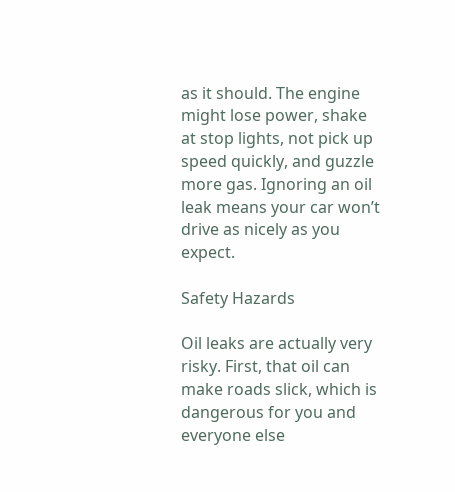as it should. The engine might lose power, shake at stop lights, not pick up speed quickly, and guzzle more gas. Ignoring an oil leak means your car won’t drive as nicely as you expect.

Safety Hazards

Oil leaks are actually very risky. First, that oil can make roads slick, which is dangerous for you and everyone else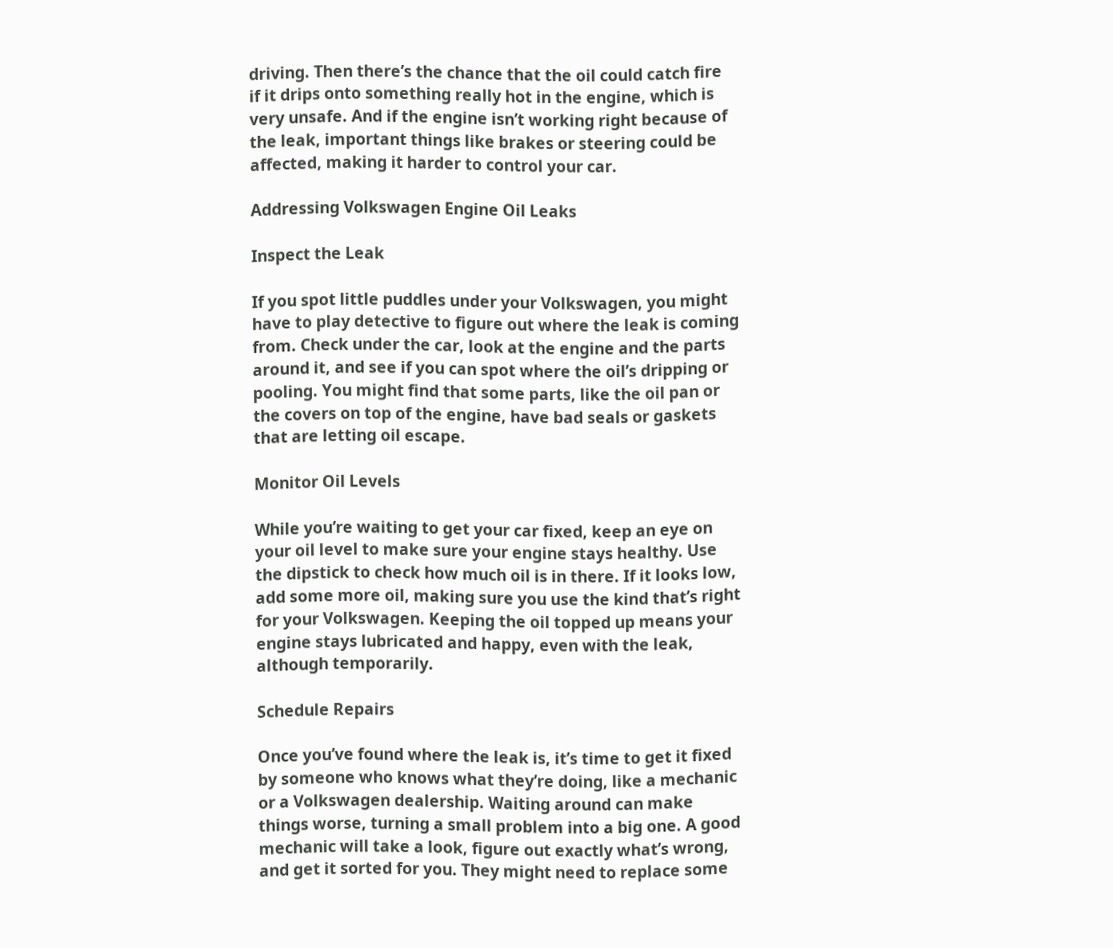driving. Then there’s the chance that the oil could catch fire if it drips onto something really hot in the engine, which is very unsafe. And if the engine isn’t working right because of the leak, important things like brakes or steering could be affected, making it harder to control your car.

Addressing Volkswagen Engine Oil Leaks

Inspect the Leak

If you spot little puddles under your Volkswagen, you might have to play detective to figure out where the leak is coming from. Check under the car, look at the engine and the parts around it, and see if you can spot where the oil’s dripping or pooling. You might find that some parts, like the oil pan or the covers on top of the engine, have bad seals or gaskets that are letting oil escape.

Monitor Oil Levels

While you’re waiting to get your car fixed, keep an eye on your oil level to make sure your engine stays healthy. Use the dipstick to check how much oil is in there. If it looks low, add some more oil, making sure you use the kind that’s right for your Volkswagen. Keeping the oil topped up means your engine stays lubricated and happy, even with the leak, although temporarily.

Schedule Repairs

Once you’ve found where the leak is, it’s time to get it fixed by someone who knows what they’re doing, like a mechanic or a Volkswagen dealership. Waiting around can make things worse, turning a small problem into a big one. A good mechanic will take a look, figure out exactly what’s wrong, and get it sorted for you. They might need to replace some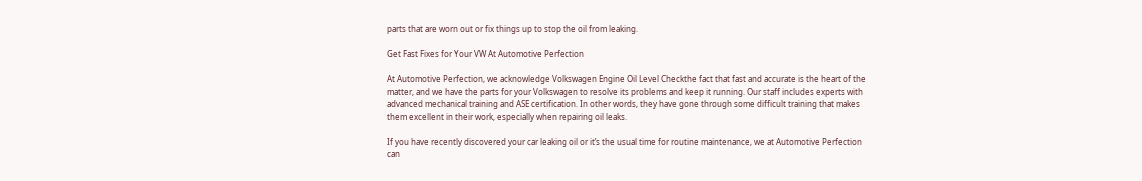parts that are worn out or fix things up to stop the oil from leaking.

Get Fast Fixes for Your VW At Automotive Perfection

At Automotive Perfection, we acknowledge Volkswagen Engine Oil Level Checkthe fact that fast and accurate is the heart of the matter, and we have the parts for your Volkswagen to resolve its problems and keep it running. Our staff includes experts with advanced mechanical training and ASE certification. In other words, they have gone through some difficult training that makes them excellent in their work, especially when repairing oil leaks.

If you have recently discovered your car leaking oil or it’s the usual time for routine maintenance, we at Automotive Perfection can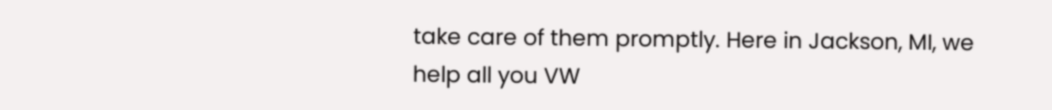take care of them promptly. Here in Jackson, MI, we help all you VW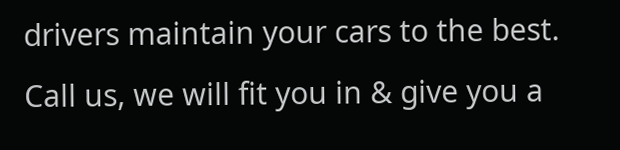drivers maintain your cars to the best. Call us, we will fit you in & give you a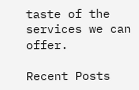taste of the services we can offer.

Recent Posts